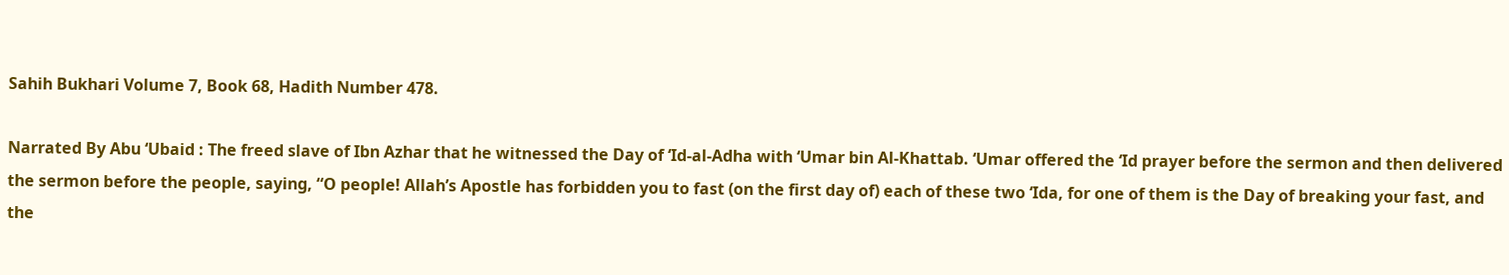Sahih Bukhari Volume 7, Book 68, Hadith Number 478.

Narrated By Abu ‘Ubaid : The freed slave of Ibn Azhar that he witnessed the Day of ‘Id-al-Adha with ‘Umar bin Al-Khattab. ‘Umar offered the ‘Id prayer before the sermon and then delivered the sermon before the people, saying, “O people! Allah’s Apostle has forbidden you to fast (on the first day of) each of these two ‘Ida, for one of them is the Day of breaking your fast, and the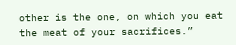other is the one, on which you eat the meat of your sacrifices.”